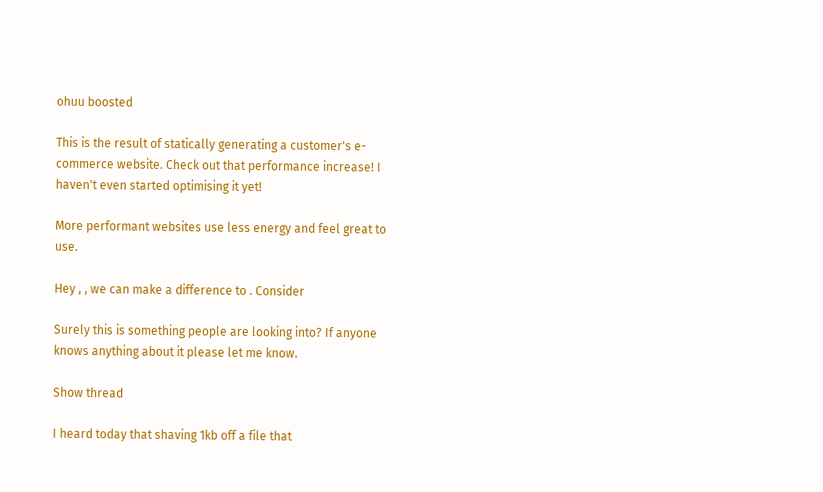ohuu boosted

This is the result of statically generating a customer's e-commerce website. Check out that performance increase! I haven't even started optimising it yet!

More performant websites use less energy and feel great to use.

Hey , , we can make a difference to . Consider

Surely this is something people are looking into? If anyone knows anything about it please let me know.

Show thread

I heard today that shaving 1kb off a file that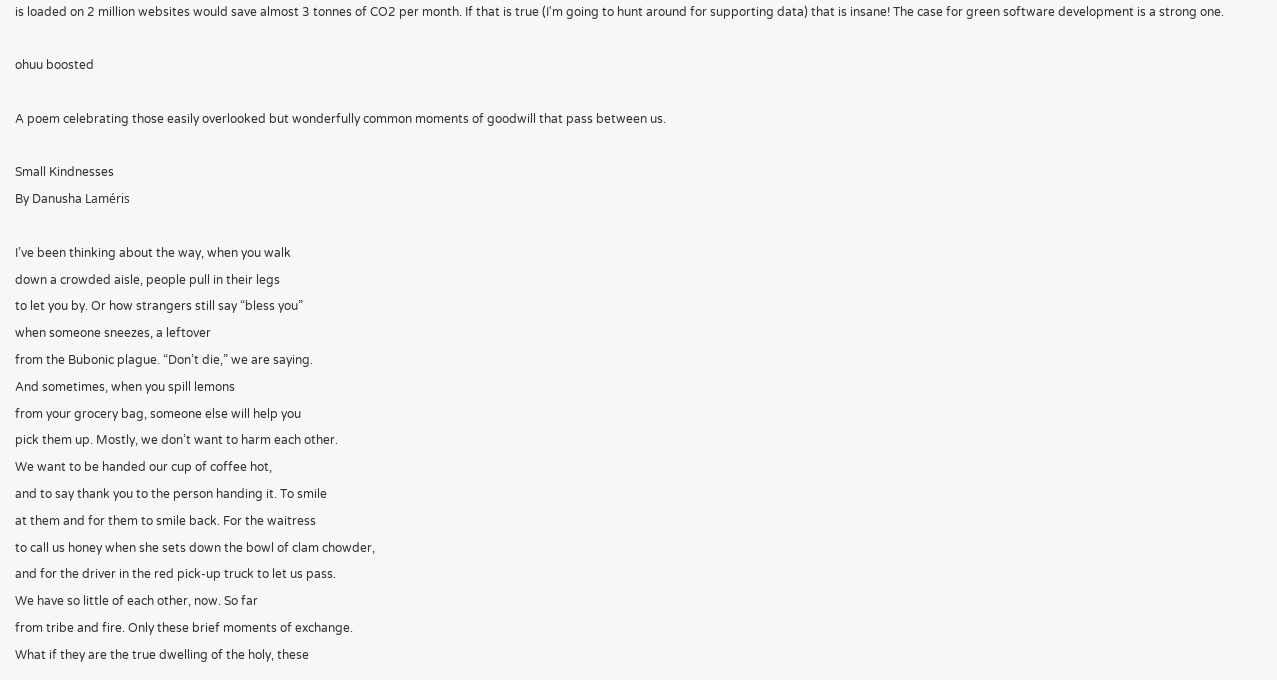is loaded on 2 million websites would save almost 3 tonnes of CO2 per month. If that is true (I'm going to hunt around for supporting data) that is insane! The case for green software development is a strong one.

ohuu boosted

A poem celebrating those easily overlooked but wonderfully common moments of goodwill that pass between us.

Small Kindnesses
By Danusha Laméris

I’ve been thinking about the way, when you walk
down a crowded aisle, people pull in their legs
to let you by. Or how strangers still say “bless you”
when someone sneezes, a leftover
from the Bubonic plague. “Don’t die,” we are saying.
And sometimes, when you spill lemons
from your grocery bag, someone else will help you
pick them up. Mostly, we don’t want to harm each other.
We want to be handed our cup of coffee hot,
and to say thank you to the person handing it. To smile
at them and for them to smile back. For the waitress
to call us honey when she sets down the bowl of clam chowder,
and for the driver in the red pick-up truck to let us pass.
We have so little of each other, now. So far
from tribe and fire. Only these brief moments of exchange.
What if they are the true dwelling of the holy, these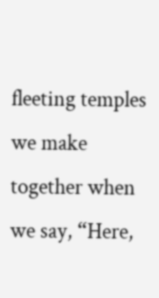fleeting temples we make together when we say, “Here,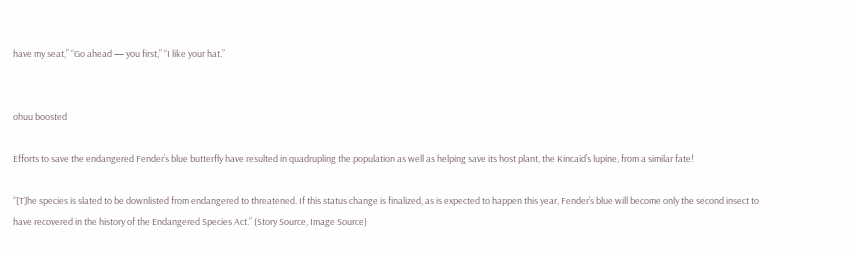have my seat,” “Go ahead — you first,” “I like your hat.”


ohuu boosted

Efforts to save the endangered Fender’s blue butterfly have resulted in quadrupling the population as well as helping save its host plant, the Kincaid’s lupine, from a similar fate!

“[T]he species is slated to be downlisted from endangered to threatened. If this status change is finalized, as is expected to happen this year, Fender’s blue will become only the second insect to have recovered in the history of the Endangered Species Act.” (Story Source, Image Source)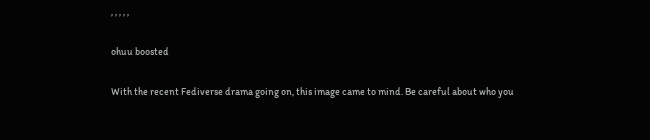, , , , ,

ohuu boosted

With the recent Fediverse drama going on, this image came to mind. Be careful about who you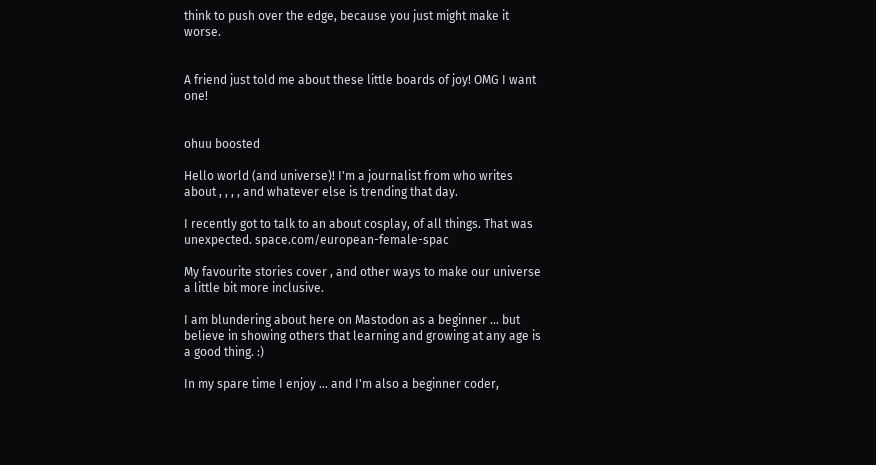think to push over the edge, because you just might make it worse.


A friend just told me about these little boards of joy! OMG I want one!


ohuu boosted

Hello world (and universe)! I'm a journalist from who writes about , , , , and whatever else is trending that day.

I recently got to talk to an about cosplay, of all things. That was unexpected. space.com/european-female-spac

My favourite stories cover , and other ways to make our universe a little bit more inclusive.

I am blundering about here on Mastodon as a beginner ... but believe in showing others that learning and growing at any age is a good thing. :)

In my spare time I enjoy ... and I'm also a beginner coder,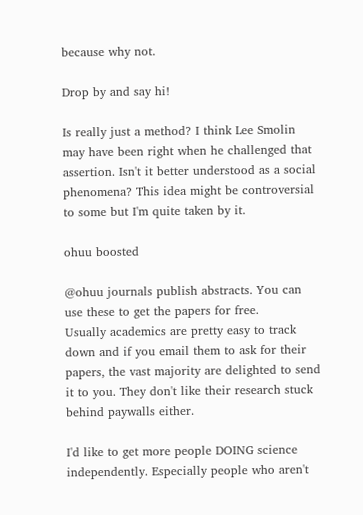because why not.

Drop by and say hi!

Is really just a method? I think Lee Smolin may have been right when he challenged that assertion. Isn't it better understood as a social phenomena? This idea might be controversial to some but I'm quite taken by it.

ohuu boosted

@ohuu journals publish abstracts. You can use these to get the papers for free.
Usually academics are pretty easy to track down and if you email them to ask for their papers, the vast majority are delighted to send it to you. They don't like their research stuck behind paywalls either.

I'd like to get more people DOING science independently. Especially people who aren't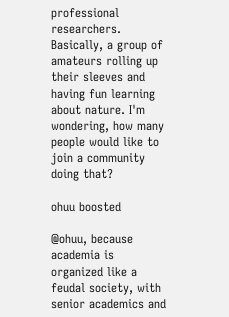professional researchers. Basically, a group of amateurs rolling up their sleeves and having fun learning about nature. I'm wondering, how many people would like to join a community doing that?

ohuu boosted

@ohuu, because academia is organized like a feudal society, with senior academics and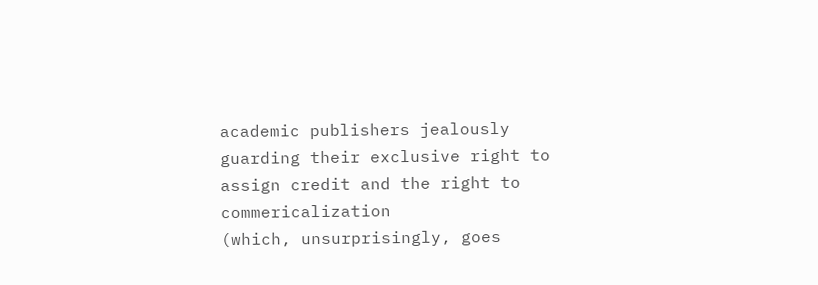academic publishers jealously guarding their exclusive right to assign credit and the right to commericalization
(which, unsurprisingly, goes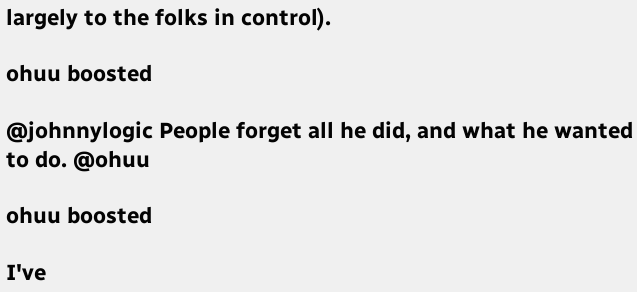largely to the folks in control).

ohuu boosted

@johnnylogic People forget all he did, and what he wanted to do. @ohuu

ohuu boosted

I've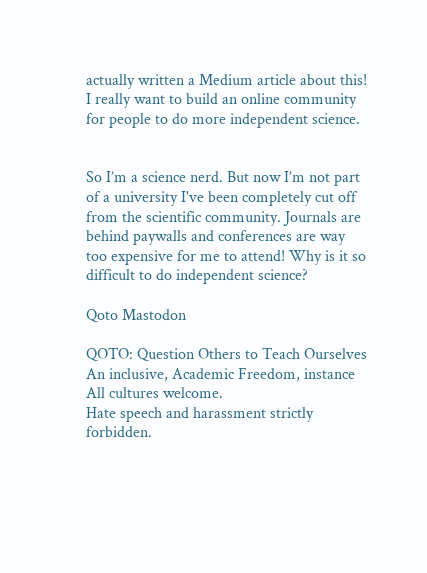actually written a Medium article about this! I really want to build an online community for people to do more independent science.


So I’m a science nerd. But now I’m not part of a university I've been completely cut off from the scientific community. Journals are behind paywalls and conferences are way too expensive for me to attend! Why is it so difficult to do independent science?

Qoto Mastodon

QOTO: Question Others to Teach Ourselves
An inclusive, Academic Freedom, instance
All cultures welcome.
Hate speech and harassment strictly forbidden.